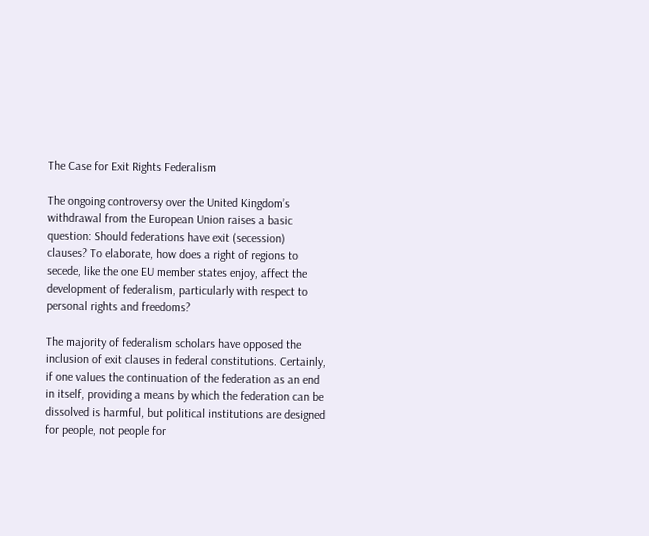The Case for Exit Rights Federalism

The ongoing controversy over the United Kingdom’s withdrawal from the European Union raises a basic question: Should federations have exit (secession) clauses? To elaborate, how does a right of regions to secede, like the one EU member states enjoy, affect the development of federalism, particularly with respect to personal rights and freedoms?

The majority of federalism scholars have opposed the inclusion of exit clauses in federal constitutions. Certainly, if one values the continuation of the federation as an end in itself, providing a means by which the federation can be dissolved is harmful, but political institutions are designed for people, not people for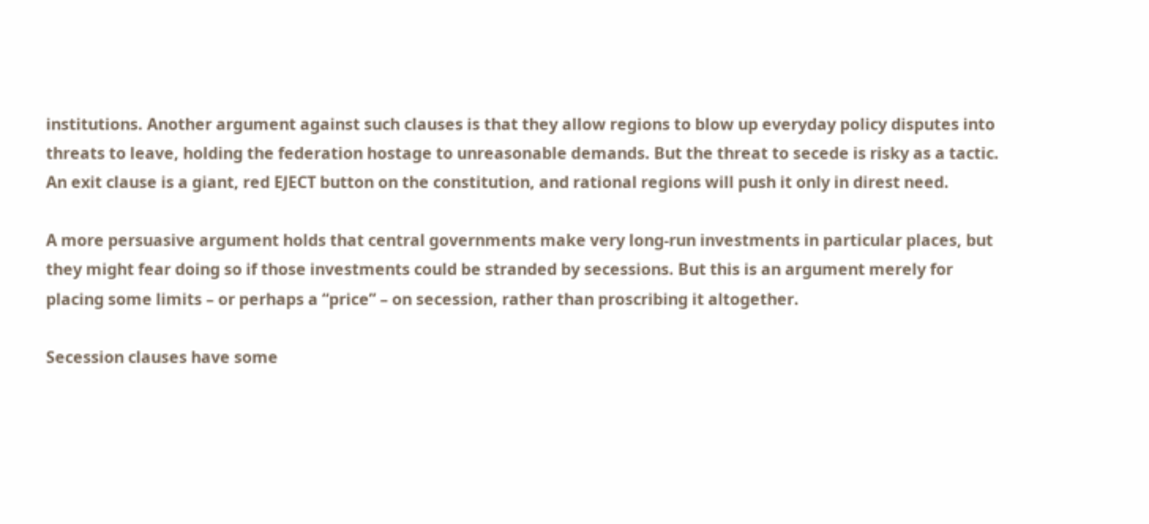institutions. Another argument against such clauses is that they allow regions to blow up everyday policy disputes into threats to leave, holding the federation hostage to unreasonable demands. But the threat to secede is risky as a tactic. An exit clause is a giant, red EJECT button on the constitution, and rational regions will push it only in direst need.

A more persuasive argument holds that central governments make very long-run investments in particular places, but they might fear doing so if those investments could be stranded by secessions. But this is an argument merely for placing some limits – or perhaps a “price” – on secession, rather than proscribing it altogether.

Secession clauses have some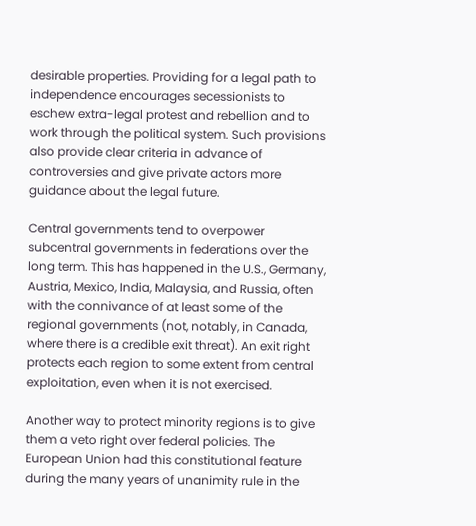desirable properties. Providing for a legal path to independence encourages secessionists to eschew extra-legal protest and rebellion and to work through the political system. Such provisions also provide clear criteria in advance of controversies and give private actors more guidance about the legal future.

Central governments tend to overpower subcentral governments in federations over the long term. This has happened in the U.S., Germany, Austria, Mexico, India, Malaysia, and Russia, often with the connivance of at least some of the regional governments (not, notably, in Canada, where there is a credible exit threat). An exit right protects each region to some extent from central exploitation, even when it is not exercised.

Another way to protect minority regions is to give them a veto right over federal policies. The European Union had this constitutional feature during the many years of unanimity rule in the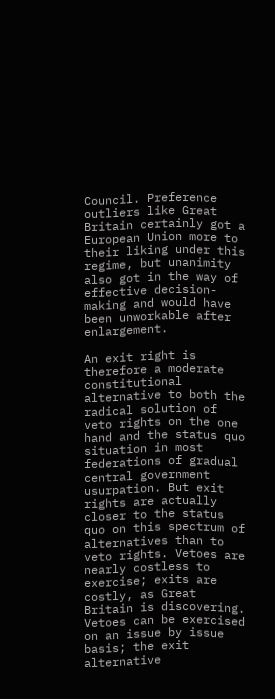Council. Preference outliers like Great Britain certainly got a European Union more to their liking under this regime, but unanimity also got in the way of effective decision-making and would have been unworkable after enlargement.

An exit right is therefore a moderate constitutional alternative to both the radical solution of veto rights on the one hand and the status quo situation in most federations of gradual central government usurpation. But exit rights are actually closer to the status quo on this spectrum of alternatives than to veto rights. Vetoes are nearly costless to exercise; exits are costly, as Great Britain is discovering. Vetoes can be exercised on an issue by issue basis; the exit alternative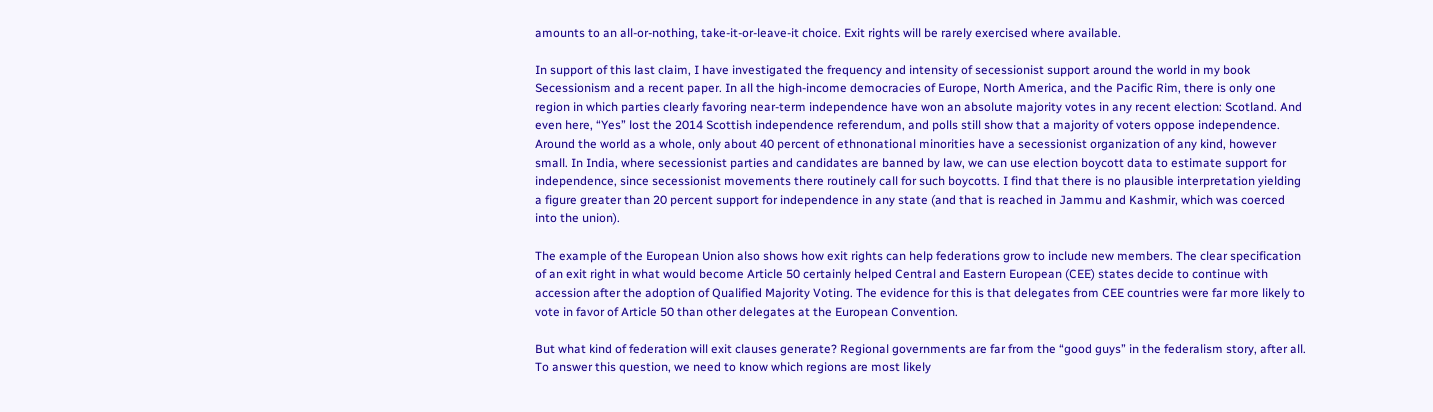amounts to an all-or-nothing, take-it-or-leave-it choice. Exit rights will be rarely exercised where available.

In support of this last claim, I have investigated the frequency and intensity of secessionist support around the world in my book Secessionism and a recent paper. In all the high-income democracies of Europe, North America, and the Pacific Rim, there is only one region in which parties clearly favoring near-term independence have won an absolute majority votes in any recent election: Scotland. And even here, “Yes” lost the 2014 Scottish independence referendum, and polls still show that a majority of voters oppose independence. Around the world as a whole, only about 40 percent of ethnonational minorities have a secessionist organization of any kind, however small. In India, where secessionist parties and candidates are banned by law, we can use election boycott data to estimate support for independence, since secessionist movements there routinely call for such boycotts. I find that there is no plausible interpretation yielding a figure greater than 20 percent support for independence in any state (and that is reached in Jammu and Kashmir, which was coerced into the union).

The example of the European Union also shows how exit rights can help federations grow to include new members. The clear specification of an exit right in what would become Article 50 certainly helped Central and Eastern European (CEE) states decide to continue with accession after the adoption of Qualified Majority Voting. The evidence for this is that delegates from CEE countries were far more likely to vote in favor of Article 50 than other delegates at the European Convention.

But what kind of federation will exit clauses generate? Regional governments are far from the “good guys” in the federalism story, after all. To answer this question, we need to know which regions are most likely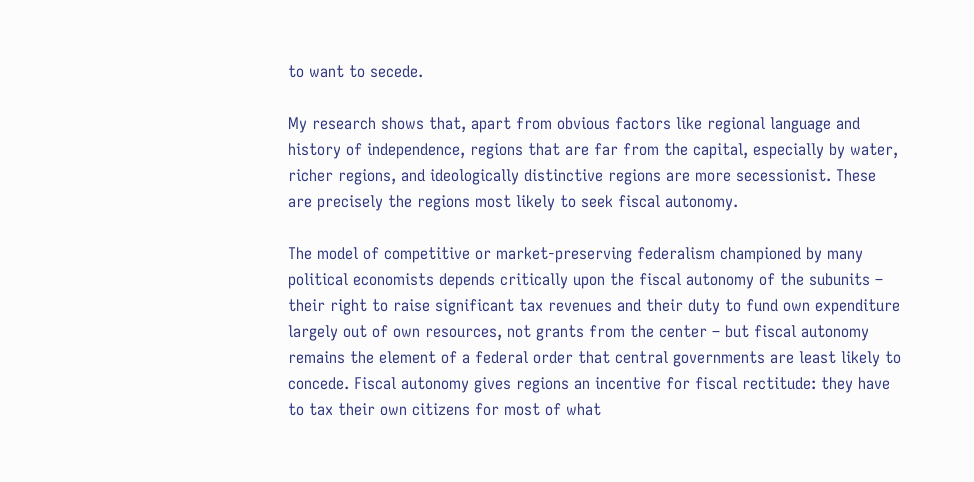to want to secede.

My research shows that, apart from obvious factors like regional language and history of independence, regions that are far from the capital, especially by water, richer regions, and ideologically distinctive regions are more secessionist. These are precisely the regions most likely to seek fiscal autonomy.

The model of competitive or market-preserving federalism championed by many political economists depends critically upon the fiscal autonomy of the subunits – their right to raise significant tax revenues and their duty to fund own expenditure largely out of own resources, not grants from the center – but fiscal autonomy remains the element of a federal order that central governments are least likely to concede. Fiscal autonomy gives regions an incentive for fiscal rectitude: they have to tax their own citizens for most of what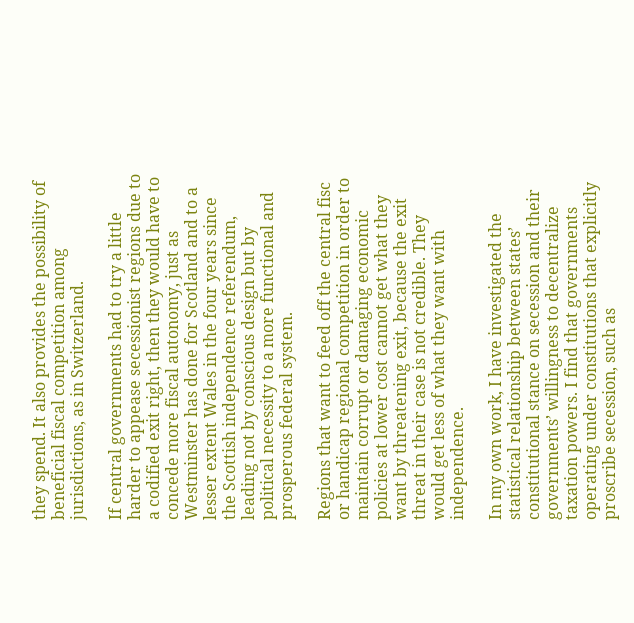they spend. It also provides the possibility of beneficial fiscal competition among jurisdictions, as in Switzerland.

If central governments had to try a little harder to appease secessionist regions due to a codified exit right, then they would have to concede more fiscal autonomy, just as Westminster has done for Scotland and to a lesser extent Wales in the four years since the Scottish independence referendum, leading not by conscious design but by political necessity to a more functional and prosperous federal system.

Regions that want to feed off the central fisc or handicap regional competition in order to maintain corrupt or damaging economic policies at lower cost cannot get what they want by threatening exit, because the exit threat in their case is not credible. They would get less of what they want with independence.

In my own work, I have investigated the statistical relationship between states’ constitutional stance on secession and their governments’ willingness to decentralize taxation powers. I find that governments operating under constitutions that explicitly proscribe secession, such as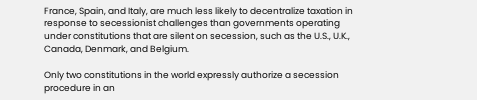France, Spain, and Italy, are much less likely to decentralize taxation in response to secessionist challenges than governments operating under constitutions that are silent on secession, such as the U.S., U.K., Canada, Denmark, and Belgium.

Only two constitutions in the world expressly authorize a secession procedure in an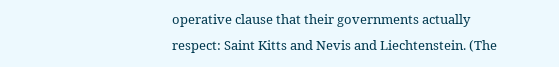operative clause that their governments actually respect: Saint Kitts and Nevis and Liechtenstein. (The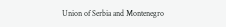Union of Serbia and Montenegro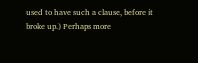used to have such a clause, before it broke up.) Perhaps more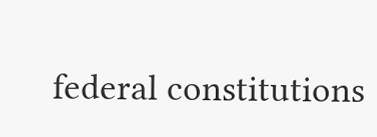federal constitutions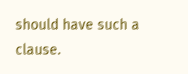should have such a clause.